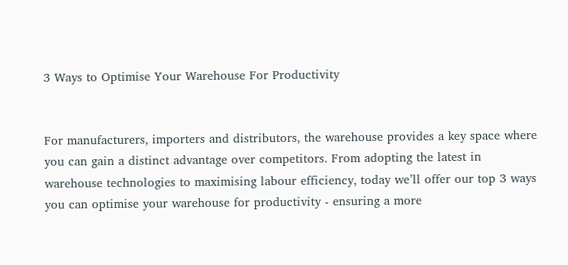3 Ways to Optimise Your Warehouse For Productivity


For manufacturers, importers and distributors, the warehouse provides a key space where you can gain a distinct advantage over competitors. From adopting the latest in warehouse technologies to maximising labour efficiency, today we’ll offer our top 3 ways you can optimise your warehouse for productivity - ensuring a more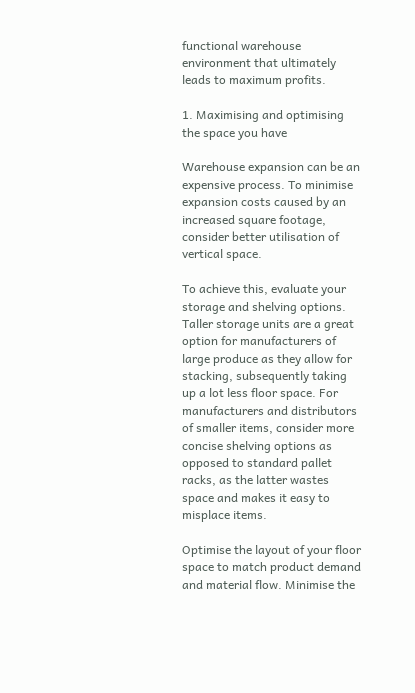functional warehouse environment that ultimately leads to maximum profits.

1. Maximising and optimising the space you have

Warehouse expansion can be an expensive process. To minimise expansion costs caused by an increased square footage, consider better utilisation of vertical space.

To achieve this, evaluate your storage and shelving options. Taller storage units are a great option for manufacturers of large produce as they allow for stacking, subsequently taking up a lot less floor space. For manufacturers and distributors of smaller items, consider more concise shelving options as opposed to standard pallet racks, as the latter wastes space and makes it easy to misplace items.

Optimise the layout of your floor space to match product demand and material flow. Minimise the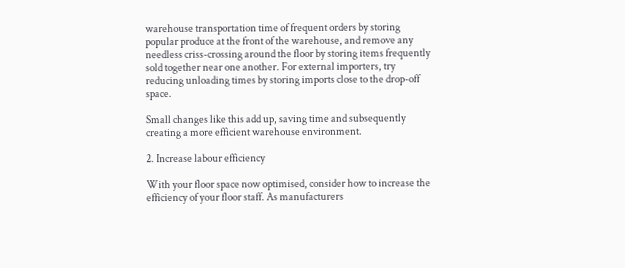warehouse transportation time of frequent orders by storing popular produce at the front of the warehouse, and remove any needless criss-crossing around the floor by storing items frequently sold together near one another. For external importers, try reducing unloading times by storing imports close to the drop-off space.

Small changes like this add up, saving time and subsequently creating a more efficient warehouse environment.

2. Increase labour efficiency

With your floor space now optimised, consider how to increase the efficiency of your floor staff. As manufacturers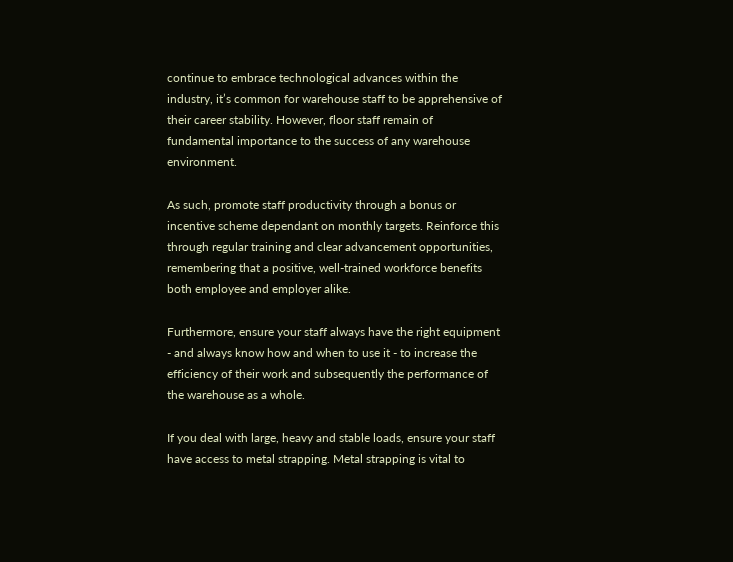continue to embrace technological advances within the industry, it’s common for warehouse staff to be apprehensive of their career stability. However, floor staff remain of fundamental importance to the success of any warehouse environment.

As such, promote staff productivity through a bonus or incentive scheme dependant on monthly targets. Reinforce this through regular training and clear advancement opportunities, remembering that a positive, well-trained workforce benefits both employee and employer alike.

Furthermore, ensure your staff always have the right equipment - and always know how and when to use it - to increase the efficiency of their work and subsequently the performance of the warehouse as a whole.

If you deal with large, heavy and stable loads, ensure your staff have access to metal strapping. Metal strapping is vital to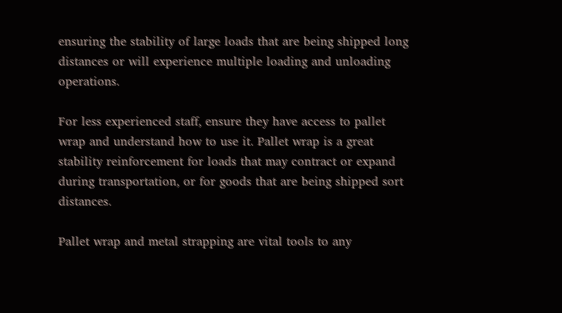ensuring the stability of large loads that are being shipped long distances or will experience multiple loading and unloading operations.

For less experienced staff, ensure they have access to pallet wrap and understand how to use it. Pallet wrap is a great stability reinforcement for loads that may contract or expand during transportation, or for goods that are being shipped sort distances.

Pallet wrap and metal strapping are vital tools to any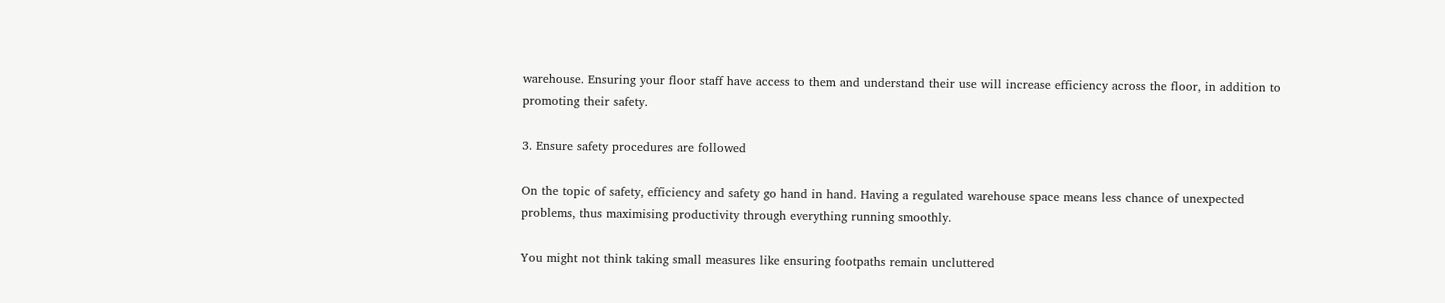warehouse. Ensuring your floor staff have access to them and understand their use will increase efficiency across the floor, in addition to promoting their safety.

3. Ensure safety procedures are followed

On the topic of safety, efficiency and safety go hand in hand. Having a regulated warehouse space means less chance of unexpected problems, thus maximising productivity through everything running smoothly.

You might not think taking small measures like ensuring footpaths remain uncluttered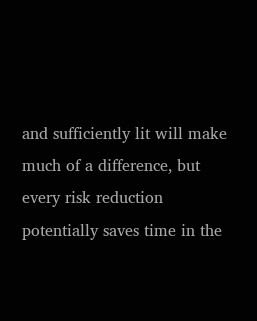and sufficiently lit will make much of a difference, but every risk reduction potentially saves time in the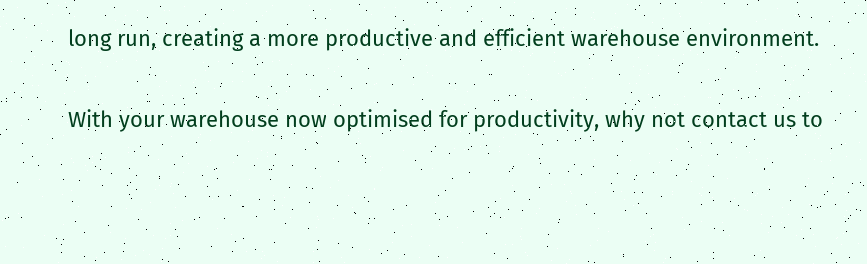long run, creating a more productive and efficient warehouse environment.

With your warehouse now optimised for productivity, why not contact us to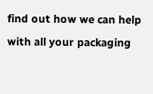find out how we can help with all your packaging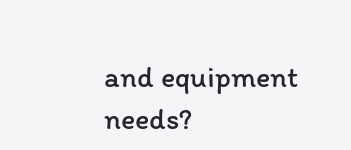and equipment needs?